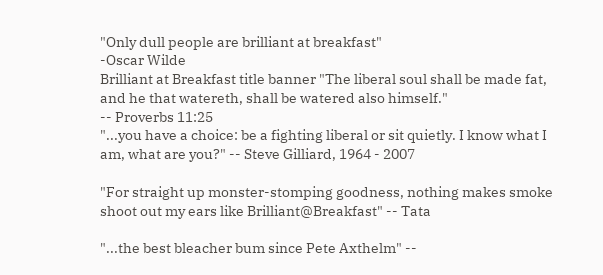"Only dull people are brilliant at breakfast"
-Oscar Wilde
Brilliant at Breakfast title banner "The liberal soul shall be made fat, and he that watereth, shall be watered also himself."
-- Proverbs 11:25
"...you have a choice: be a fighting liberal or sit quietly. I know what I am, what are you?" -- Steve Gilliard, 1964 - 2007

"For straight up monster-stomping goodness, nothing makes smoke shoot out my ears like Brilliant@Breakfast" -- Tata

"...the best bleacher bum since Pete Axthelm" --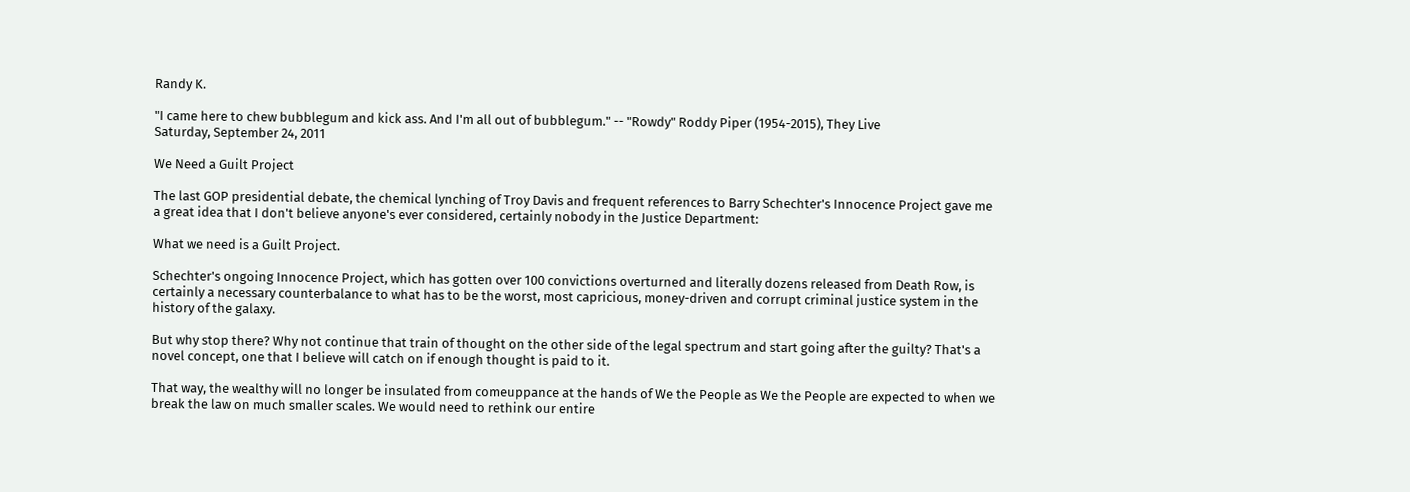Randy K.

"I came here to chew bubblegum and kick ass. And I'm all out of bubblegum." -- "Rowdy" Roddy Piper (1954-2015), They Live
Saturday, September 24, 2011

We Need a Guilt Project

The last GOP presidential debate, the chemical lynching of Troy Davis and frequent references to Barry Schechter's Innocence Project gave me a great idea that I don't believe anyone's ever considered, certainly nobody in the Justice Department:

What we need is a Guilt Project.

Schechter's ongoing Innocence Project, which has gotten over 100 convictions overturned and literally dozens released from Death Row, is certainly a necessary counterbalance to what has to be the worst, most capricious, money-driven and corrupt criminal justice system in the history of the galaxy.

But why stop there? Why not continue that train of thought on the other side of the legal spectrum and start going after the guilty? That's a novel concept, one that I believe will catch on if enough thought is paid to it.

That way, the wealthy will no longer be insulated from comeuppance at the hands of We the People as We the People are expected to when we break the law on much smaller scales. We would need to rethink our entire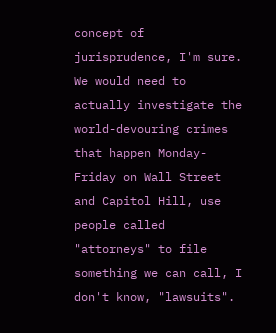concept of jurisprudence, I'm sure. We would need to actually investigate the world-devouring crimes that happen Monday-Friday on Wall Street and Capitol Hill, use people called "attorneys" to file something we can call, I don't know, "lawsuits".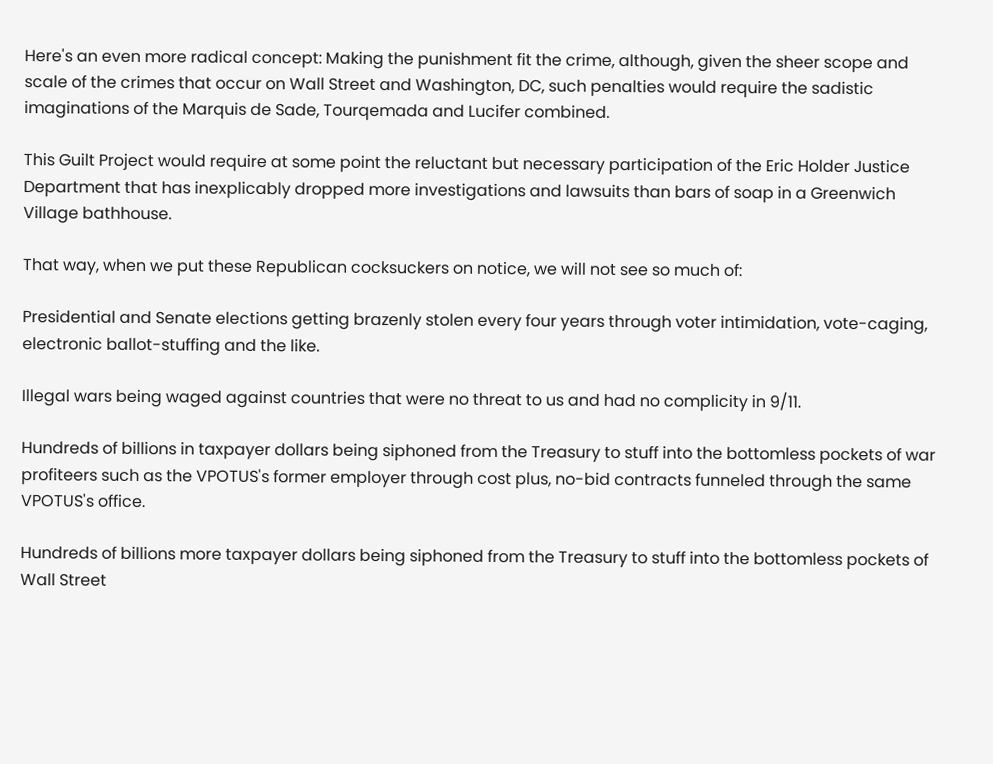Here's an even more radical concept: Making the punishment fit the crime, although, given the sheer scope and scale of the crimes that occur on Wall Street and Washington, DC, such penalties would require the sadistic imaginations of the Marquis de Sade, Tourqemada and Lucifer combined.

This Guilt Project would require at some point the reluctant but necessary participation of the Eric Holder Justice Department that has inexplicably dropped more investigations and lawsuits than bars of soap in a Greenwich Village bathhouse.

That way, when we put these Republican cocksuckers on notice, we will not see so much of:

Presidential and Senate elections getting brazenly stolen every four years through voter intimidation, vote-caging, electronic ballot-stuffing and the like.

Illegal wars being waged against countries that were no threat to us and had no complicity in 9/11.

Hundreds of billions in taxpayer dollars being siphoned from the Treasury to stuff into the bottomless pockets of war profiteers such as the VPOTUS's former employer through cost plus, no-bid contracts funneled through the same VPOTUS's office.

Hundreds of billions more taxpayer dollars being siphoned from the Treasury to stuff into the bottomless pockets of Wall Street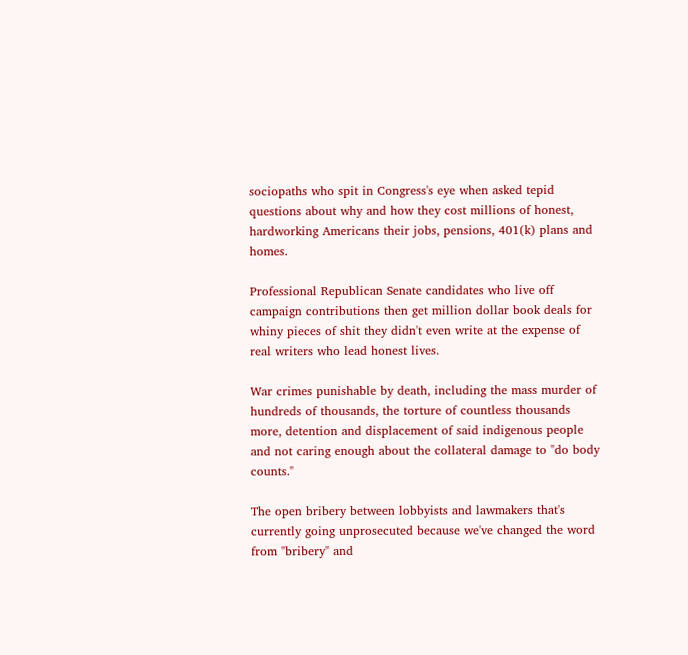sociopaths who spit in Congress's eye when asked tepid questions about why and how they cost millions of honest, hardworking Americans their jobs, pensions, 401(k) plans and homes.

Professional Republican Senate candidates who live off campaign contributions then get million dollar book deals for whiny pieces of shit they didn't even write at the expense of real writers who lead honest lives.

War crimes punishable by death, including the mass murder of hundreds of thousands, the torture of countless thousands more, detention and displacement of said indigenous people and not caring enough about the collateral damage to "do body counts."

The open bribery between lobbyists and lawmakers that's currently going unprosecuted because we've changed the word from "bribery" and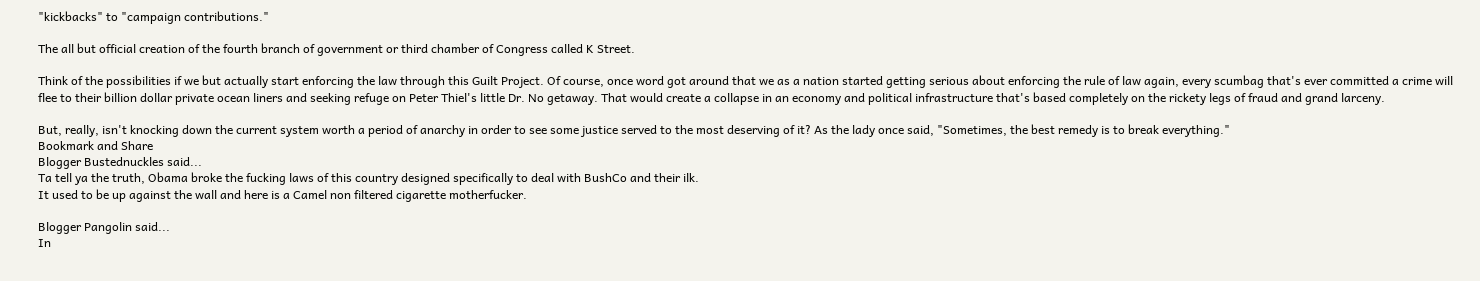"kickbacks" to "campaign contributions."

The all but official creation of the fourth branch of government or third chamber of Congress called K Street.

Think of the possibilities if we but actually start enforcing the law through this Guilt Project. Of course, once word got around that we as a nation started getting serious about enforcing the rule of law again, every scumbag that's ever committed a crime will flee to their billion dollar private ocean liners and seeking refuge on Peter Thiel's little Dr. No getaway. That would create a collapse in an economy and political infrastructure that's based completely on the rickety legs of fraud and grand larceny.

But, really, isn't knocking down the current system worth a period of anarchy in order to see some justice served to the most deserving of it? As the lady once said, "Sometimes, the best remedy is to break everything."
Bookmark and Share
Blogger Bustednuckles said...
Ta tell ya the truth, Obama broke the fucking laws of this country designed specifically to deal with BushCo and their ilk.
It used to be up against the wall and here is a Camel non filtered cigarette motherfucker.

Blogger Pangolin said...
In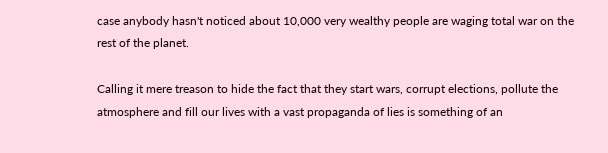case anybody hasn't noticed about 10,000 very wealthy people are waging total war on the rest of the planet.

Calling it mere treason to hide the fact that they start wars, corrupt elections, pollute the atmosphere and fill our lives with a vast propaganda of lies is something of an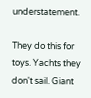understatement.

They do this for toys. Yachts they don't sail. Giant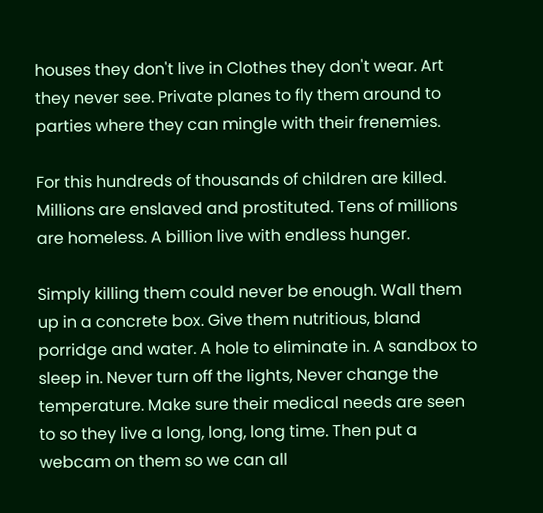houses they don't live in Clothes they don't wear. Art they never see. Private planes to fly them around to parties where they can mingle with their frenemies.

For this hundreds of thousands of children are killed. Millions are enslaved and prostituted. Tens of millions are homeless. A billion live with endless hunger.

Simply killing them could never be enough. Wall them up in a concrete box. Give them nutritious, bland porridge and water. A hole to eliminate in. A sandbox to sleep in. Never turn off the lights, Never change the temperature. Make sure their medical needs are seen to so they live a long, long, long time. Then put a webcam on them so we can all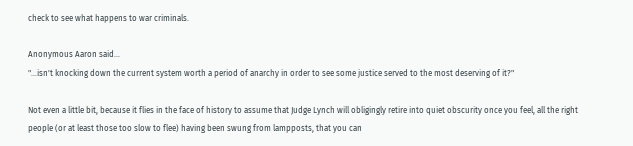check to see what happens to war criminals.

Anonymous Aaron said...
"...isn't knocking down the current system worth a period of anarchy in order to see some justice served to the most deserving of it?"

Not even a little bit, because it flies in the face of history to assume that Judge Lynch will obligingly retire into quiet obscurity once you feel, all the right people (or at least those too slow to flee) having been swung from lampposts, that you can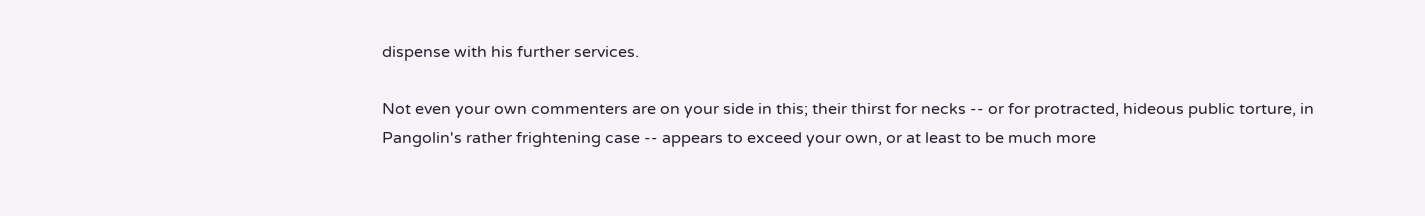dispense with his further services.

Not even your own commenters are on your side in this; their thirst for necks -- or for protracted, hideous public torture, in Pangolin's rather frightening case -- appears to exceed your own, or at least to be much more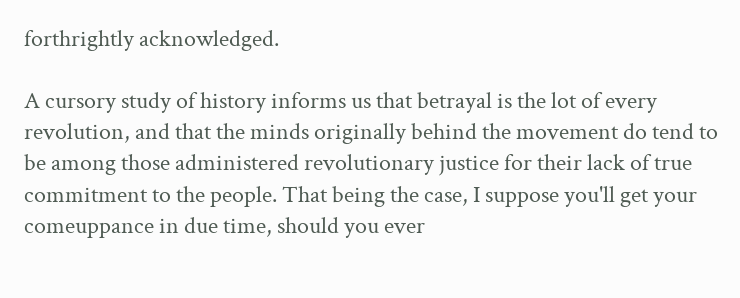forthrightly acknowledged.

A cursory study of history informs us that betrayal is the lot of every revolution, and that the minds originally behind the movement do tend to be among those administered revolutionary justice for their lack of true commitment to the people. That being the case, I suppose you'll get your comeuppance in due time, should you ever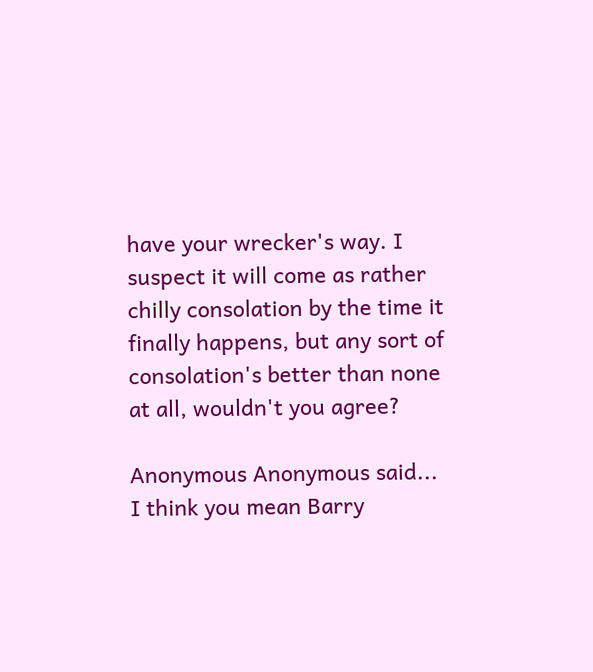have your wrecker's way. I suspect it will come as rather chilly consolation by the time it finally happens, but any sort of consolation's better than none at all, wouldn't you agree?

Anonymous Anonymous said...
I think you mean Barry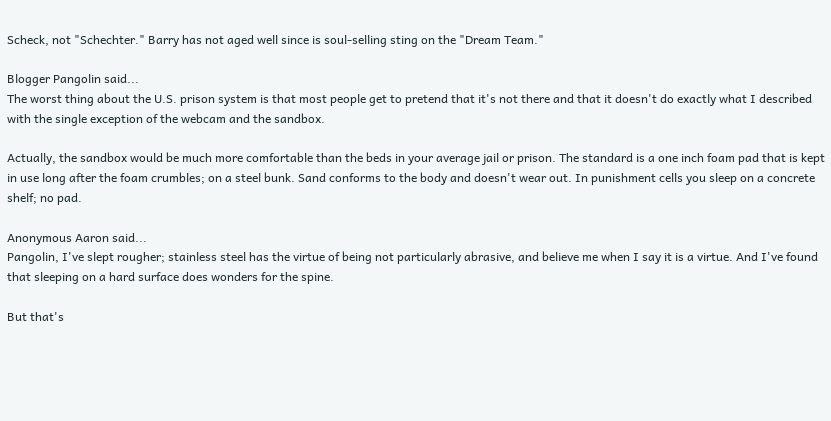Scheck, not "Schechter." Barry has not aged well since is soul-selling sting on the "Dream Team."

Blogger Pangolin said...
The worst thing about the U.S. prison system is that most people get to pretend that it's not there and that it doesn't do exactly what I described with the single exception of the webcam and the sandbox.

Actually, the sandbox would be much more comfortable than the beds in your average jail or prison. The standard is a one inch foam pad that is kept in use long after the foam crumbles; on a steel bunk. Sand conforms to the body and doesn't wear out. In punishment cells you sleep on a concrete shelf; no pad.

Anonymous Aaron said...
Pangolin, I've slept rougher; stainless steel has the virtue of being not particularly abrasive, and believe me when I say it is a virtue. And I've found that sleeping on a hard surface does wonders for the spine.

But that's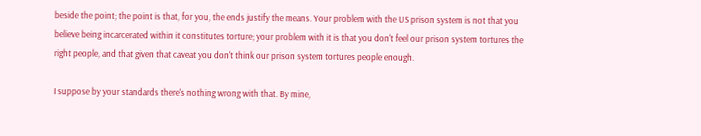beside the point; the point is that, for you, the ends justify the means. Your problem with the US prison system is not that you believe being incarcerated within it constitutes torture; your problem with it is that you don't feel our prison system tortures the right people, and that given that caveat you don't think our prison system tortures people enough.

I suppose by your standards there's nothing wrong with that. By mine,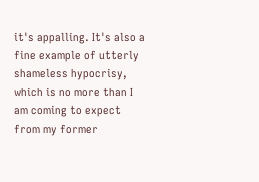it's appalling. It's also a fine example of utterly shameless hypocrisy, which is no more than I am coming to expect from my former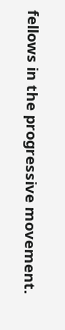fellows in the progressive movement.